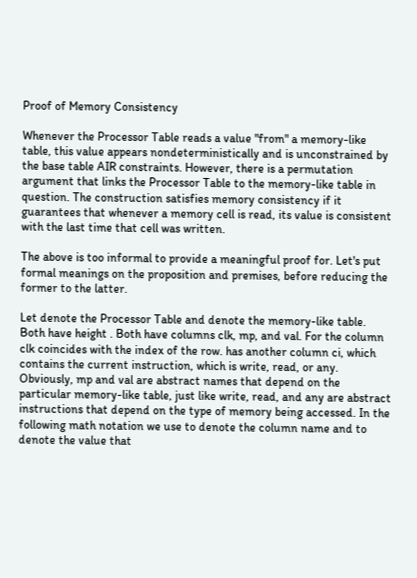Proof of Memory Consistency

Whenever the Processor Table reads a value "from" a memory-like table, this value appears nondeterministically and is unconstrained by the base table AIR constraints. However, there is a permutation argument that links the Processor Table to the memory-like table in question. The construction satisfies memory consistency if it guarantees that whenever a memory cell is read, its value is consistent with the last time that cell was written.

The above is too informal to provide a meaningful proof for. Let's put formal meanings on the proposition and premises, before reducing the former to the latter.

Let denote the Processor Table and denote the memory-like table. Both have height . Both have columns clk, mp, and val. For the column clk coincides with the index of the row. has another column ci, which contains the current instruction, which is write, read, or any. Obviously, mp and val are abstract names that depend on the particular memory-like table, just like write, read, and any are abstract instructions that depend on the type of memory being accessed. In the following math notation we use to denote the column name and to denote the value that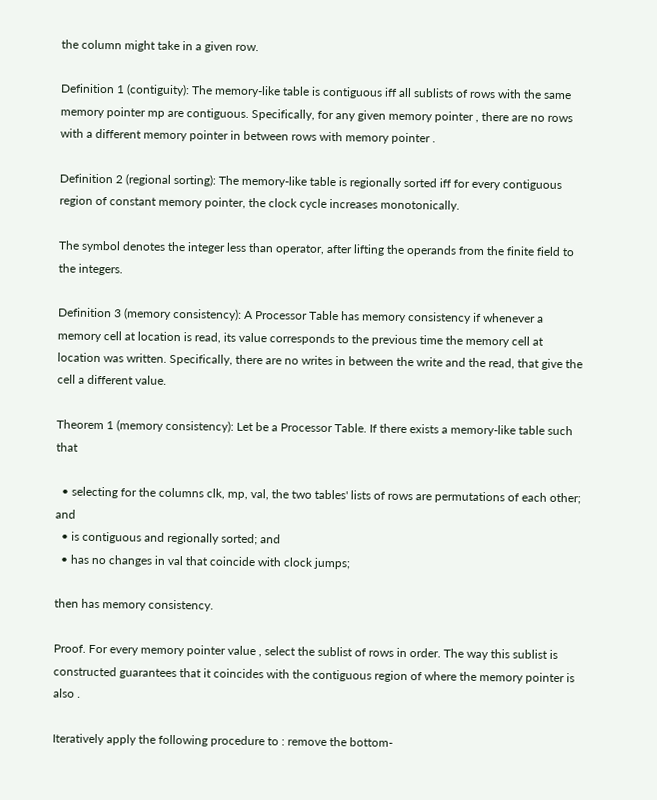the column might take in a given row.

Definition 1 (contiguity): The memory-like table is contiguous iff all sublists of rows with the same memory pointer mp are contiguous. Specifically, for any given memory pointer , there are no rows with a different memory pointer in between rows with memory pointer .

Definition 2 (regional sorting): The memory-like table is regionally sorted iff for every contiguous region of constant memory pointer, the clock cycle increases monotonically.

The symbol denotes the integer less than operator, after lifting the operands from the finite field to the integers.

Definition 3 (memory consistency): A Processor Table has memory consistency if whenever a memory cell at location is read, its value corresponds to the previous time the memory cell at location was written. Specifically, there are no writes in between the write and the read, that give the cell a different value.

Theorem 1 (memory consistency): Let be a Processor Table. If there exists a memory-like table such that

  • selecting for the columns clk, mp, val, the two tables' lists of rows are permutations of each other; and
  • is contiguous and regionally sorted; and
  • has no changes in val that coincide with clock jumps;

then has memory consistency.

Proof. For every memory pointer value , select the sublist of rows in order. The way this sublist is constructed guarantees that it coincides with the contiguous region of where the memory pointer is also .

Iteratively apply the following procedure to : remove the bottom-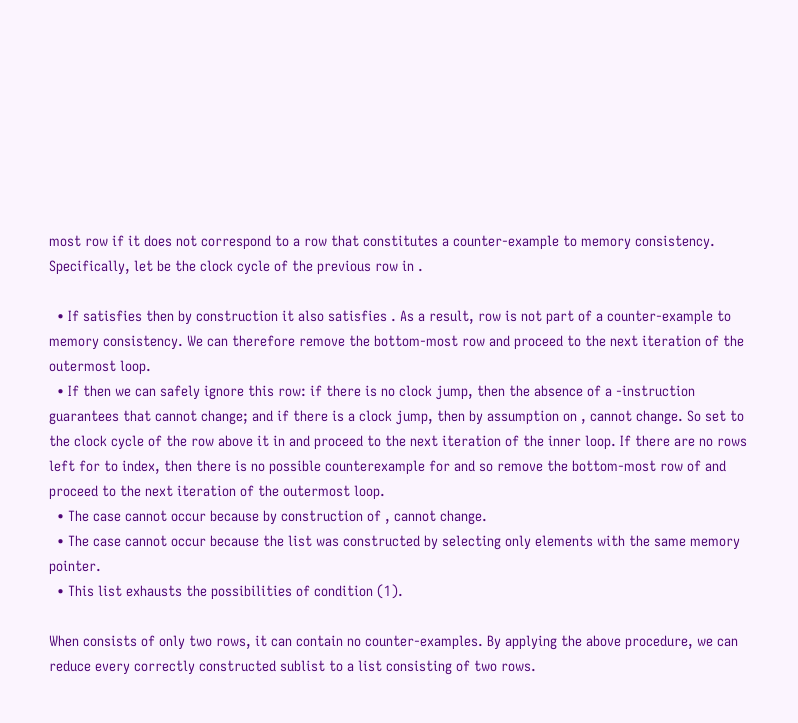most row if it does not correspond to a row that constitutes a counter-example to memory consistency. Specifically, let be the clock cycle of the previous row in .

  • If satisfies then by construction it also satisfies . As a result, row is not part of a counter-example to memory consistency. We can therefore remove the bottom-most row and proceed to the next iteration of the outermost loop.
  • If then we can safely ignore this row: if there is no clock jump, then the absence of a -instruction guarantees that cannot change; and if there is a clock jump, then by assumption on , cannot change. So set to the clock cycle of the row above it in and proceed to the next iteration of the inner loop. If there are no rows left for to index, then there is no possible counterexample for and so remove the bottom-most row of and proceed to the next iteration of the outermost loop.
  • The case cannot occur because by construction of , cannot change.
  • The case cannot occur because the list was constructed by selecting only elements with the same memory pointer.
  • This list exhausts the possibilities of condition (1).

When consists of only two rows, it can contain no counter-examples. By applying the above procedure, we can reduce every correctly constructed sublist to a list consisting of two rows.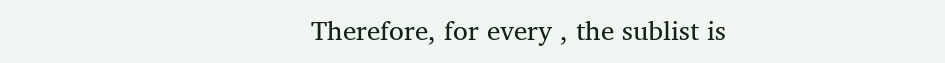Therefore, for every , the sublist is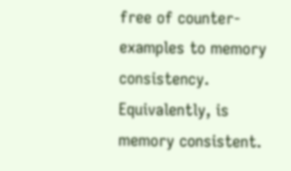free of counter-examples to memory consistency. Equivalently, is memory consistent.